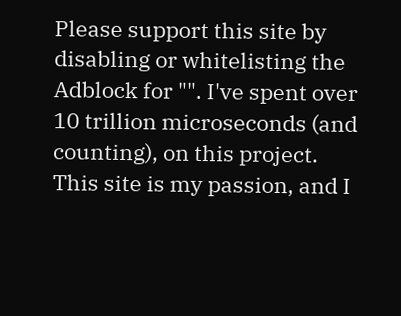Please support this site by disabling or whitelisting the Adblock for "". I've spent over 10 trillion microseconds (and counting), on this project. This site is my passion, and I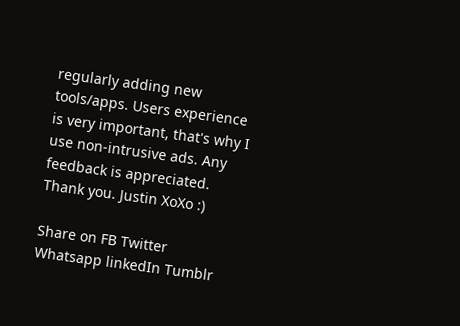regularly adding new tools/apps. Users experience is very important, that's why I use non-intrusive ads. Any feedback is appreciated. Thank you. Justin XoXo :)

Share on FB Twitter Whatsapp linkedIn Tumblr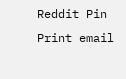Reddit Pin Print email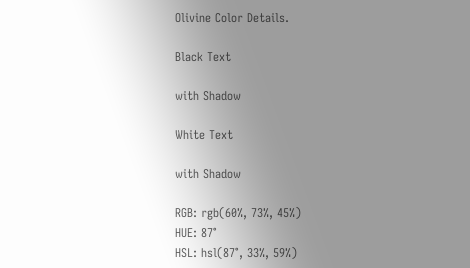Olivine Color Details.

Black Text

with Shadow

White Text

with Shadow

RGB: rgb(60%, 73%, 45%)
HUE: 87°
HSL: hsl(87°, 33%, 59%)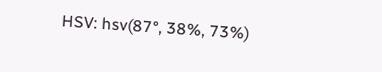HSV: hsv(87°, 38%, 73%)